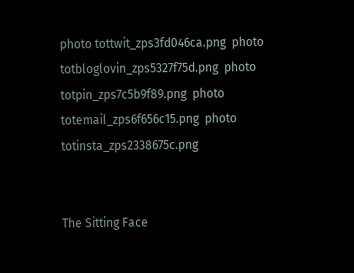photo tottwit_zps3fd046ca.png  photo totbloglovin_zps5327f75d.png  photo totpin_zps7c5b9f89.png  photo totemail_zps6f656c15.png  photo totinsta_zps2338675c.png


The Sitting Face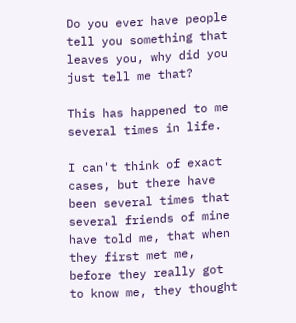Do you ever have people tell you something that leaves you, why did you just tell me that?

This has happened to me several times in life.

I can't think of exact cases, but there have been several times that several friends of mine have told me, that when they first met me, before they really got to know me, they thought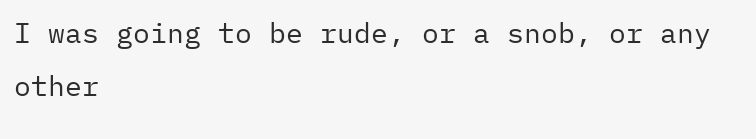I was going to be rude, or a snob, or any other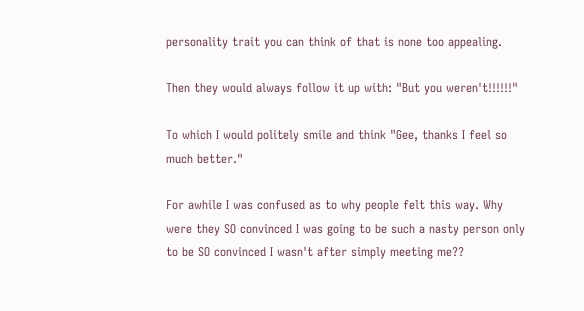personality trait you can think of that is none too appealing.

Then they would always follow it up with: "But you weren't!!!!!!"

To which I would politely smile and think "Gee, thanks I feel so much better."

For awhile I was confused as to why people felt this way. Why were they SO convinced I was going to be such a nasty person only to be SO convinced I wasn't after simply meeting me??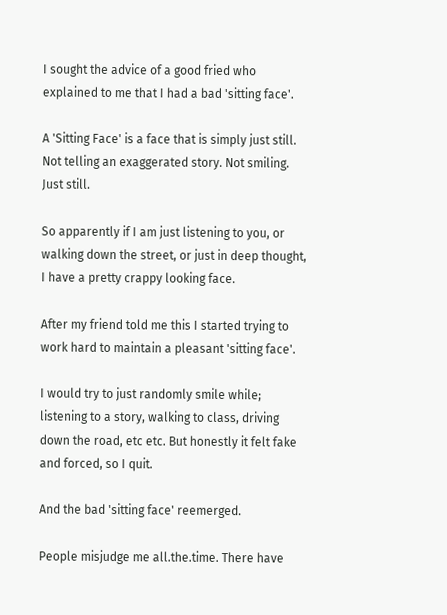I sought the advice of a good fried who explained to me that I had a bad 'sitting face'.

A 'Sitting Face' is a face that is simply just still. Not telling an exaggerated story. Not smiling. Just still.

So apparently if I am just listening to you, or walking down the street, or just in deep thought, I have a pretty crappy looking face.

After my friend told me this I started trying to work hard to maintain a pleasant 'sitting face'.

I would try to just randomly smile while; listening to a story, walking to class, driving down the road, etc etc. But honestly it felt fake and forced, so I quit.

And the bad 'sitting face' reemerged.

People misjudge me all.the.time. There have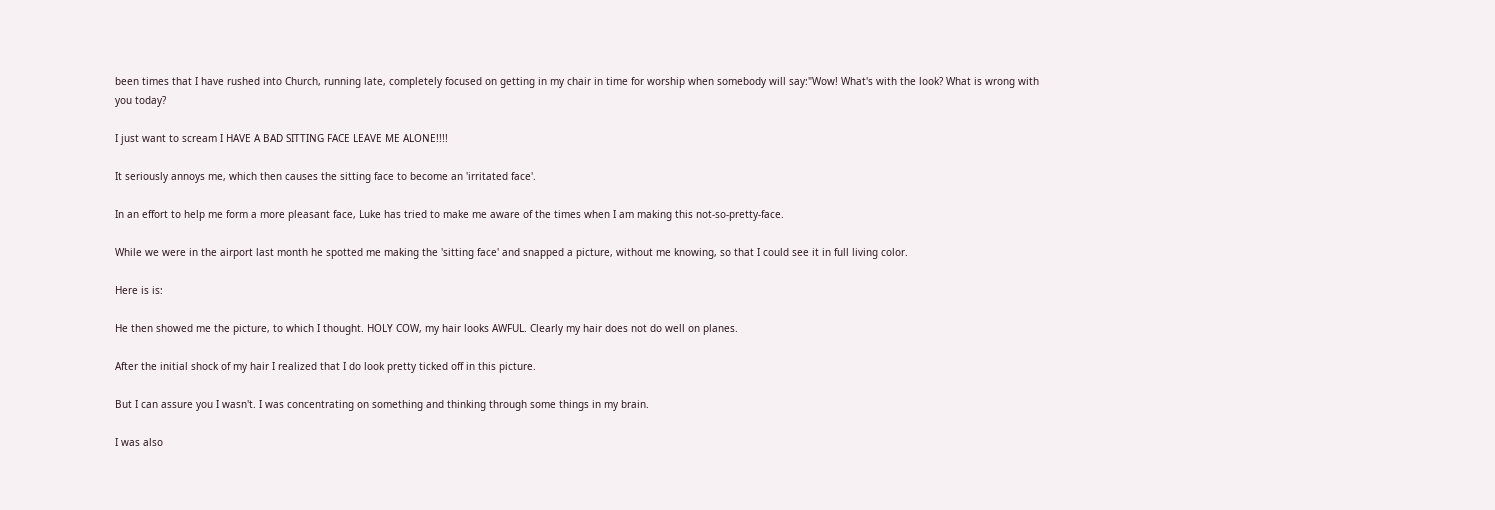been times that I have rushed into Church, running late, completely focused on getting in my chair in time for worship when somebody will say:"Wow! What's with the look? What is wrong with you today?

I just want to scream I HAVE A BAD SITTING FACE LEAVE ME ALONE!!!!

It seriously annoys me, which then causes the sitting face to become an 'irritated face'.

In an effort to help me form a more pleasant face, Luke has tried to make me aware of the times when I am making this not-so-pretty-face.

While we were in the airport last month he spotted me making the 'sitting face' and snapped a picture, without me knowing, so that I could see it in full living color.

Here is is:

He then showed me the picture, to which I thought. HOLY COW, my hair looks AWFUL. Clearly my hair does not do well on planes.

After the initial shock of my hair I realized that I do look pretty ticked off in this picture.

But I can assure you I wasn't. I was concentrating on something and thinking through some things in my brain.

I was also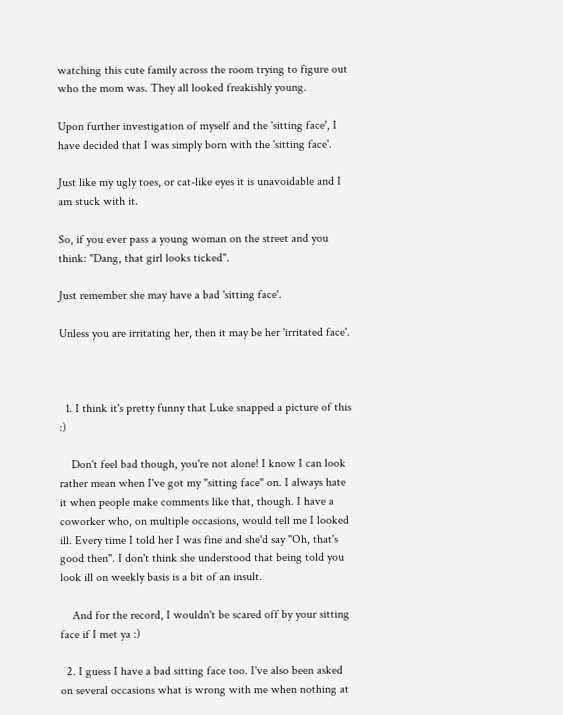watching this cute family across the room trying to figure out who the mom was. They all looked freakishly young.

Upon further investigation of myself and the 'sitting face', I have decided that I was simply born with the 'sitting face'.

Just like my ugly toes, or cat-like eyes it is unavoidable and I am stuck with it.

So, if you ever pass a young woman on the street and you think: "Dang, that girl looks ticked".

Just remember she may have a bad 'sitting face'.

Unless you are irritating her, then it may be her 'irritated face'.



  1. I think it's pretty funny that Luke snapped a picture of this :)

    Don't feel bad though, you're not alone! I know I can look rather mean when I've got my "sitting face" on. I always hate it when people make comments like that, though. I have a coworker who, on multiple occasions, would tell me I looked ill. Every time I told her I was fine and she'd say "Oh, that's good then". I don't think she understood that being told you look ill on weekly basis is a bit of an insult.

    And for the record, I wouldn't be scared off by your sitting face if I met ya :)

  2. I guess I have a bad sitting face too. I've also been asked on several occasions what is wrong with me when nothing at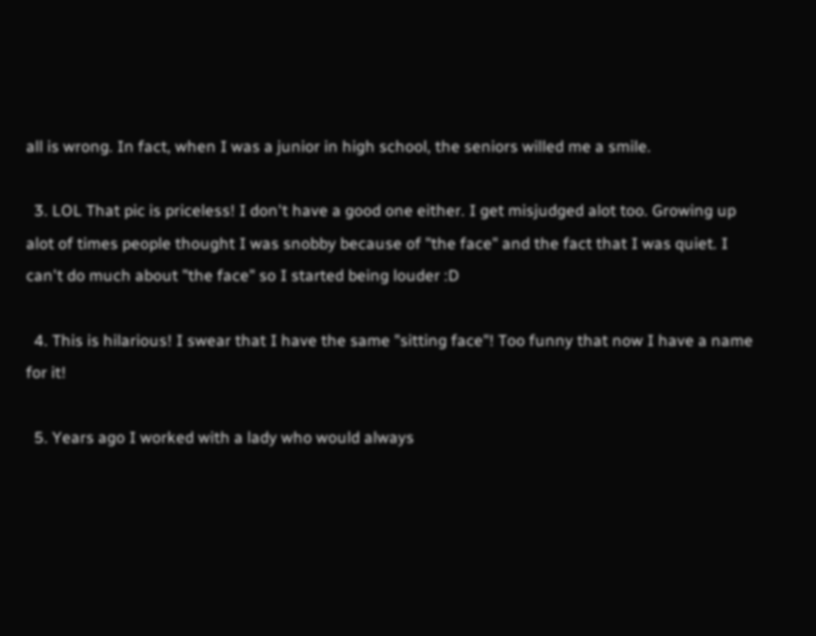all is wrong. In fact, when I was a junior in high school, the seniors willed me a smile.

  3. LOL That pic is priceless! I don't have a good one either. I get misjudged alot too. Growing up alot of times people thought I was snobby because of "the face" and the fact that I was quiet. I can't do much about "the face" so I started being louder :D

  4. This is hilarious! I swear that I have the same "sitting face"! Too funny that now I have a name for it!

  5. Years ago I worked with a lady who would always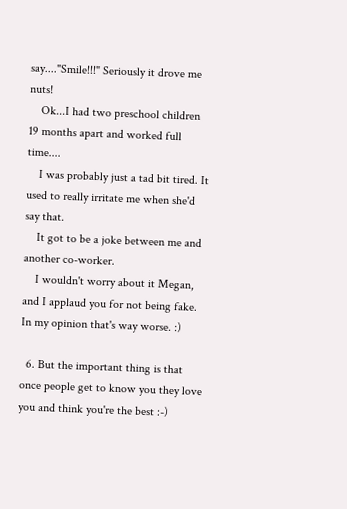say...."Smile!!!" Seriously it drove me nuts!
    Ok...I had two preschool children 19 months apart and worked full time....
    I was probably just a tad bit tired. It used to really irritate me when she'd say that.
    It got to be a joke between me and another co-worker.
    I wouldn't worry about it Megan, and I applaud you for not being fake. In my opinion that's way worse. :)

  6. But the important thing is that once people get to know you they love you and think you're the best :-)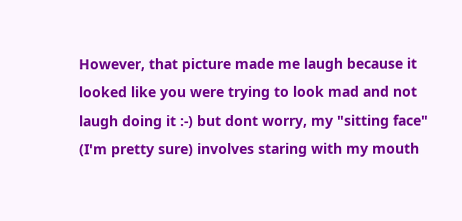However, that picture made me laugh because it looked like you were trying to look mad and not laugh doing it :-) but dont worry, my "sitting face" (I'm pretty sure) involves staring with my mouth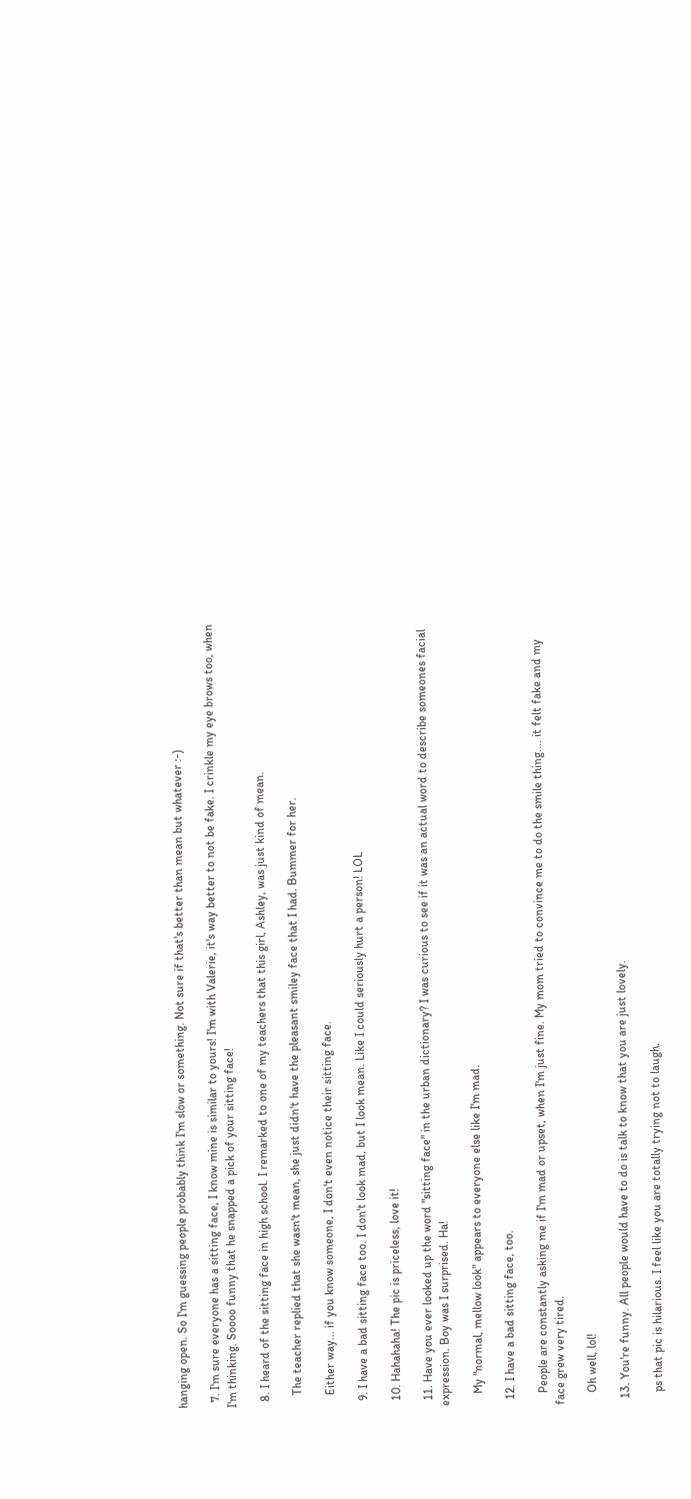hanging open. So I'm guessing people probably think I'm slow or something. Not sure if that's better than mean but whatever :-)

  7. I'm sure everyone has a sitting face, I know mine is similar to yours! I'm with Valerie, it's way better to not be fake. I crinkle my eye brows too, when I'm thinking. Soooo funny that he snapped a pick of your sitting face!

  8. I heard of the sitting face in high school. I remarked to one of my teachers that this girl, Ashley, was just kind of mean.

    The teacher replied that she wasn't mean, she just didn't have the pleasant smiley face that I had. Bummer for her.

    Either way... if you know someone, I don't even notice their sitting face.

  9. I have a bad sitting face too. I don't look mad, but I look mean. Like I could seriously hurt a person! LOL

  10. Hahahaha! The pic is priceless, love it!

  11. Have you ever looked up the word "sitting face" in the urban dictionary? I was curious to see if it was an actual word to describe someones facial expression. Boy was I surprised. Ha!

    My "normal, mellow look" appears to everyone else like I'm mad.

  12. I have a bad sitting face, too.

    People are constantly asking me if I'm mad or upset, when I'm just fine. My mom tried to convince me to do the smile thing.... it felt fake and my face grew very tired.

    Oh well, lol!

  13. You're funny. All people would have to do is talk to know that you are just lovely.

    ps that pic is hilarious. I feel like you are totally trying not to laugh.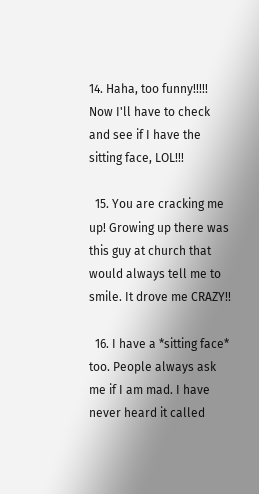14. Haha, too funny!!!!! Now I'll have to check and see if I have the sitting face, LOL!!!

  15. You are cracking me up! Growing up there was this guy at church that would always tell me to smile. It drove me CRAZY!!

  16. I have a *sitting face* too. People always ask me if I am mad. I have never heard it called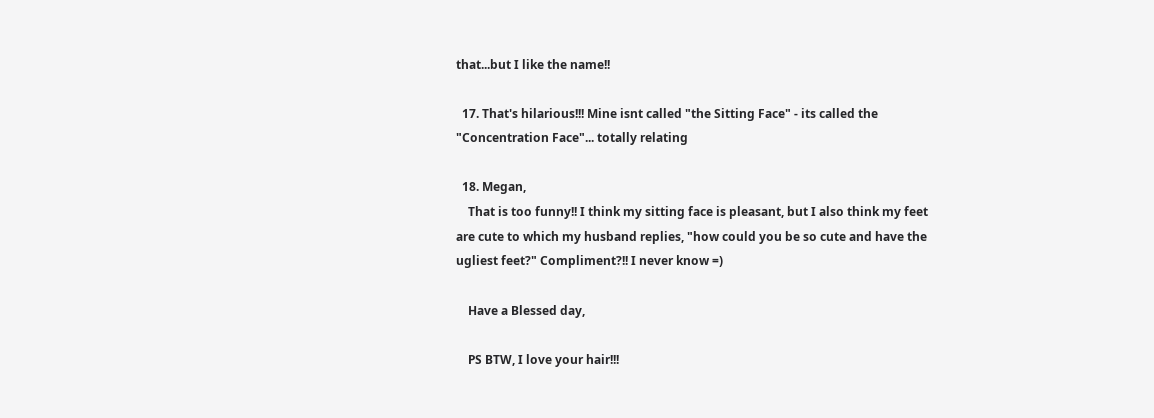that...but I like the name!!

  17. That's hilarious!!! Mine isnt called "the Sitting Face" - its called the "Concentration Face"... totally relating

  18. Megan,
    That is too funny!! I think my sitting face is pleasant, but I also think my feet are cute to which my husband replies, "how could you be so cute and have the ugliest feet?" Compliment?!! I never know =)

    Have a Blessed day,

    PS BTW, I love your hair!!!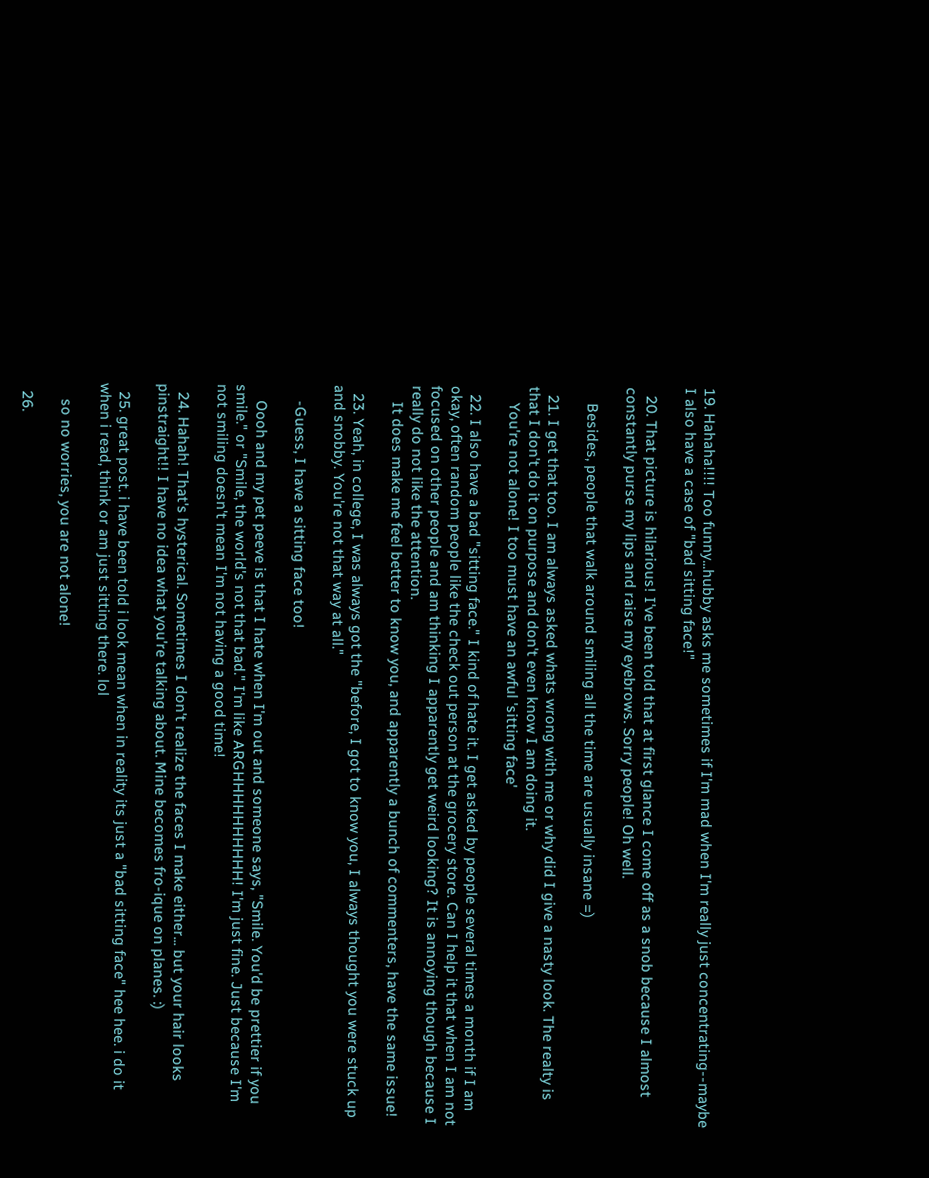19. Hahaha!!!! Too funny...hubby asks me sometimes if I'm mad when I'm really just concentrating--maybe I also have a case of "bad sitting face!"

  20. That picture is hilarious! I've been told that at first glance I come off as a snob because I almost constantly purse my lips and raise my eyebrows. Sorry people! Oh well.

    Besides, people that walk around smiling all the time are usually insane =)

  21. I get that too. I am always asked whats wrong with me or why did I give a nasty look. The realty is that I don't do it on purpose and don't even know I am doing it.
    You're not alone! I too must have an awful 'sitting face'

  22. I also have a bad "sitting face." I kind of hate it. I get asked by people several times a month if I am okay, often random people like the check out person at the grocery store. Can I help it that when I am not focused on other people and am thinking I apparently get weird looking? It is annoying though because I really do not like the attention.
    It does make me feel better to know you, and apparently a bunch of commenters, have the same issue!

  23. Yeah, in college, I was always got the "before, I got to know you, I always thought you were stuck up and snobby. You're not that way at all."

    -Guess, I have a sitting face too!

    Oooh and my pet peeve is that I hate when I'm out and someone says, "Smile. You'd be prettier if you smile." or "Smile, the world's not that bad." I'm like ARGHHHHHHHHHH! I'm just fine. Just because I'm not smiling doesn't mean I'm not having a good time!

  24. Hahah! That's hysterical. Sometimes I don't realize the faces I make either... but your hair looks pinstraight!! I have no idea what you're talking about. Mine becomes fro-ique on planes. :)

  25. great post. i have been told i look mean when in reality its just a "bad sitting face" hee hee. i do it when i read, think or am just sitting there. lol

    so no worries, you are not alone!

  26.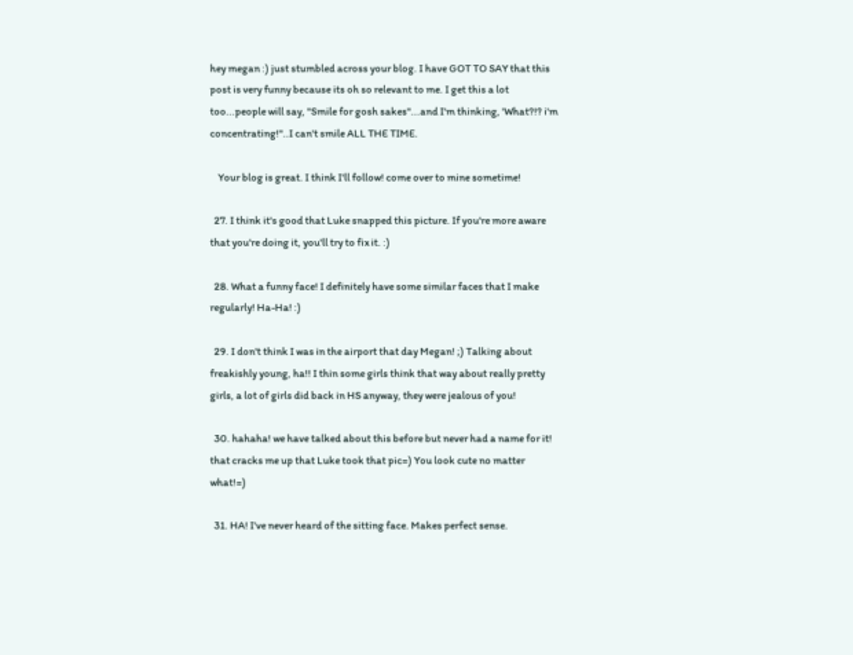hey megan :) just stumbled across your blog. I have GOT TO SAY that this post is very funny because its oh so relevant to me. I get this a lot too...people will say, "Smile for gosh sakes"...and I'm thinking, 'What?!? i'm concentrating!"..I can't smile ALL THE TIME.

    Your blog is great. I think I'll follow! come over to mine sometime!

  27. I think it's good that Luke snapped this picture. If you're more aware that you're doing it, you'll try to fix it. :)

  28. What a funny face! I definitely have some similar faces that I make regularly! Ha-Ha! :)

  29. I don't think I was in the airport that day Megan! ;) Talking about freakishly young, ha!! I thin some girls think that way about really pretty girls, a lot of girls did back in HS anyway, they were jealous of you!

  30. hahaha! we have talked about this before but never had a name for it! that cracks me up that Luke took that pic=) You look cute no matter what!=)

  31. HA! I've never heard of the sitting face. Makes perfect sense.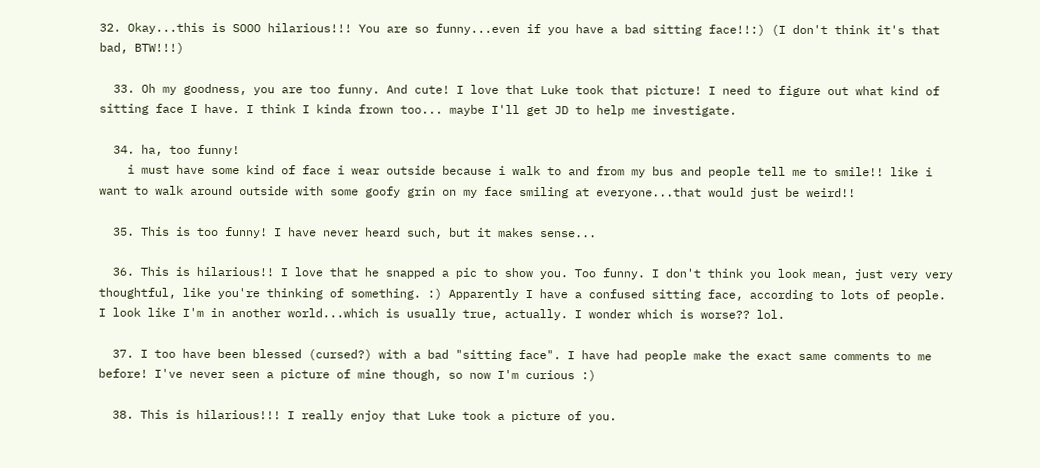32. Okay...this is SOOO hilarious!!! You are so funny...even if you have a bad sitting face!!:) (I don't think it's that bad, BTW!!!)

  33. Oh my goodness, you are too funny. And cute! I love that Luke took that picture! I need to figure out what kind of sitting face I have. I think I kinda frown too... maybe I'll get JD to help me investigate.

  34. ha, too funny!
    i must have some kind of face i wear outside because i walk to and from my bus and people tell me to smile!! like i want to walk around outside with some goofy grin on my face smiling at everyone...that would just be weird!!

  35. This is too funny! I have never heard such, but it makes sense...

  36. This is hilarious!! I love that he snapped a pic to show you. Too funny. I don't think you look mean, just very very thoughtful, like you're thinking of something. :) Apparently I have a confused sitting face, according to lots of people. I look like I'm in another world...which is usually true, actually. I wonder which is worse?? lol.

  37. I too have been blessed (cursed?) with a bad "sitting face". I have had people make the exact same comments to me before! I've never seen a picture of mine though, so now I'm curious :)

  38. This is hilarious!!! I really enjoy that Luke took a picture of you.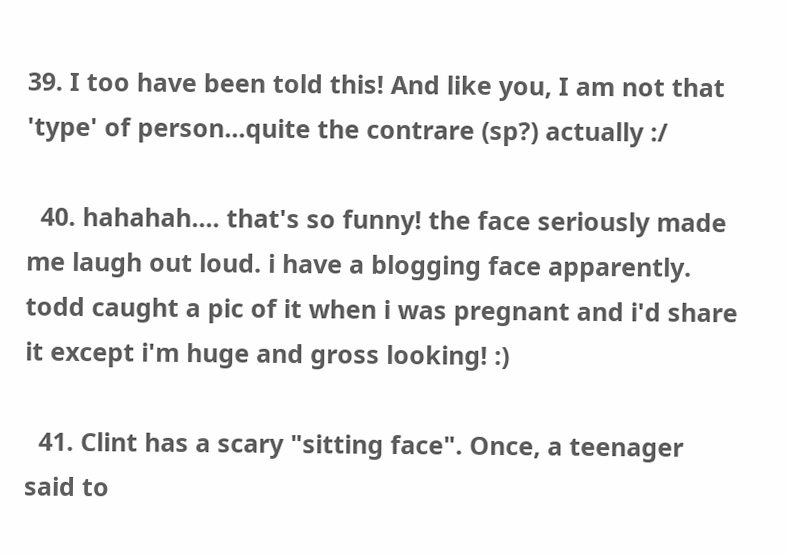39. I too have been told this! And like you, I am not that 'type' of person...quite the contrare (sp?) actually :/

  40. hahahah.... that's so funny! the face seriously made me laugh out loud. i have a blogging face apparently. todd caught a pic of it when i was pregnant and i'd share it except i'm huge and gross looking! :)

  41. Clint has a scary "sitting face". Once, a teenager said to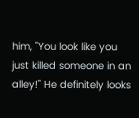him, "You look like you just killed someone in an alley!" He definitely looks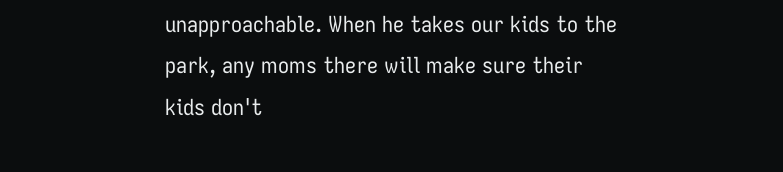unapproachable. When he takes our kids to the park, any moms there will make sure their kids don't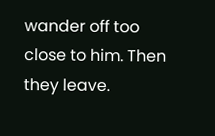wander off too close to him. Then they leave.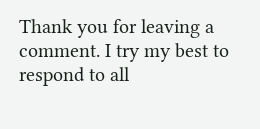Thank you for leaving a comment. I try my best to respond to all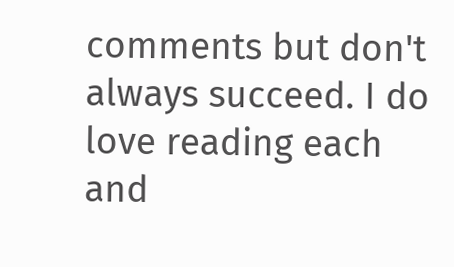comments but don't always succeed. I do love reading each and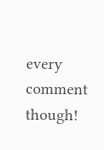every comment though!